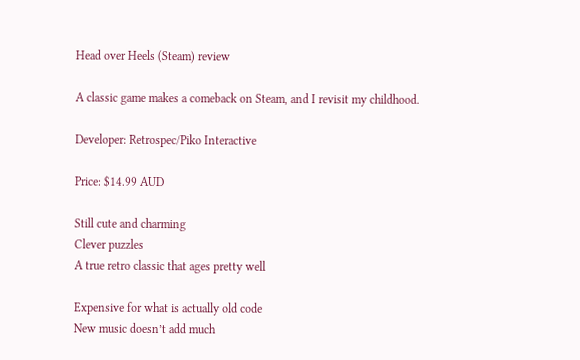Head over Heels (Steam) review

A classic game makes a comeback on Steam, and I revisit my childhood.

Developer: Retrospec/Piko Interactive

Price: $14.99 AUD

Still cute and charming
Clever puzzles
A true retro classic that ages pretty well

Expensive for what is actually old code
New music doesn’t add much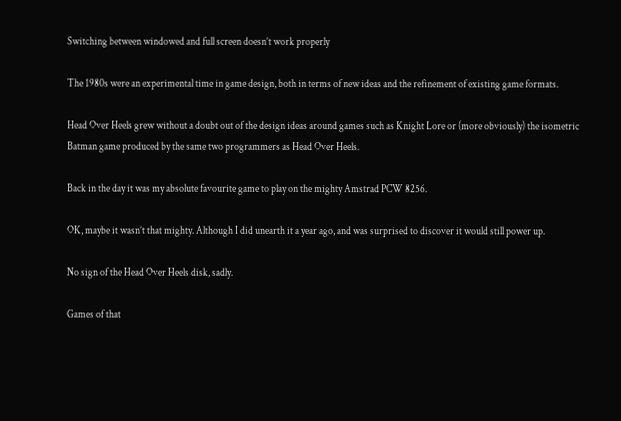Switching between windowed and full screen doesn’t work properly

The 1980s were an experimental time in game design, both in terms of new ideas and the refinement of existing game formats.

Head Over Heels grew without a doubt out of the design ideas around games such as Knight Lore or (more obviously) the isometric Batman game produced by the same two programmers as Head Over Heels.

Back in the day it was my absolute favourite game to play on the mighty Amstrad PCW 8256.

OK, maybe it wasn’t that mighty. Although I did unearth it a year ago, and was surprised to discover it would still power up.

No sign of the Head Over Heels disk, sadly.

Games of that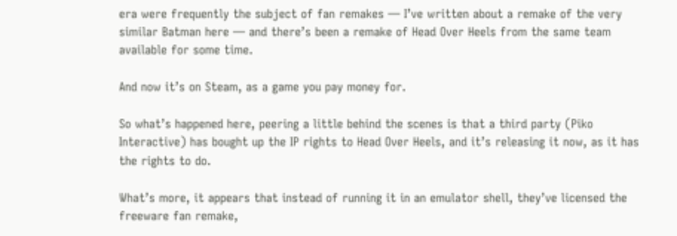era were frequently the subject of fan remakes — I’ve written about a remake of the very similar Batman here — and there’s been a remake of Head Over Heels from the same team available for some time.

And now it’s on Steam, as a game you pay money for.

So what’s happened here, peering a little behind the scenes is that a third party (Piko Interactive) has bought up the IP rights to Head Over Heels, and it’s releasing it now, as it has the rights to do.

What’s more, it appears that instead of running it in an emulator shell, they’ve licensed the freeware fan remake,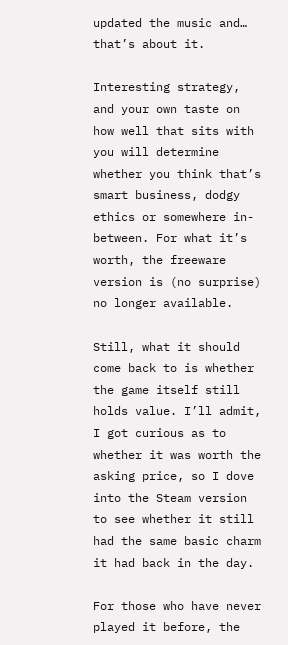updated the music and… that’s about it.

Interesting strategy, and your own taste on how well that sits with you will determine whether you think that’s smart business, dodgy ethics or somewhere in-between. For what it’s worth, the freeware version is (no surprise) no longer available.

Still, what it should come back to is whether the game itself still holds value. I’ll admit, I got curious as to whether it was worth the asking price, so I dove into the Steam version to see whether it still had the same basic charm it had back in the day.

For those who have never played it before, the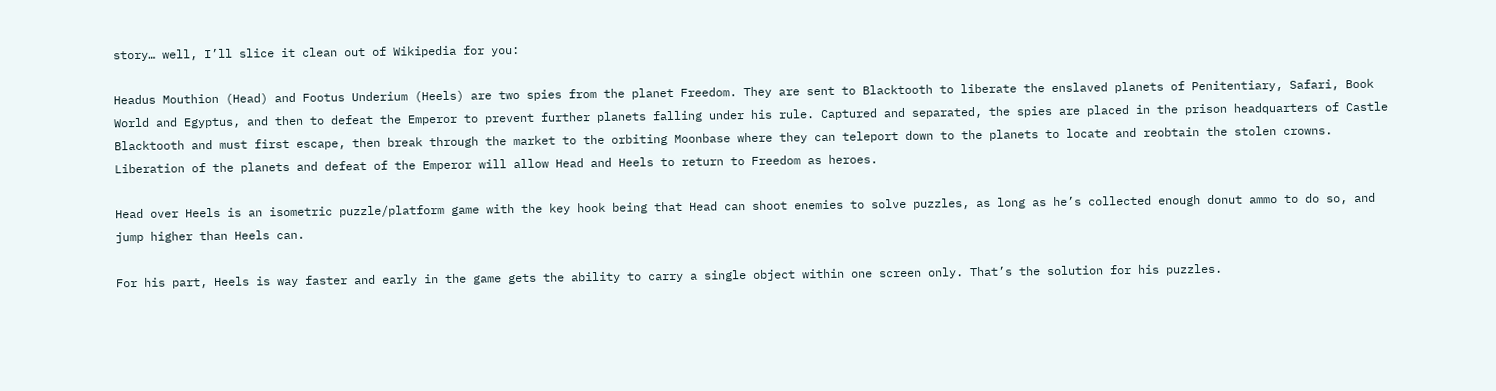story… well, I’ll slice it clean out of Wikipedia for you:

Headus Mouthion (Head) and Footus Underium (Heels) are two spies from the planet Freedom. They are sent to Blacktooth to liberate the enslaved planets of Penitentiary, Safari, Book World and Egyptus, and then to defeat the Emperor to prevent further planets falling under his rule. Captured and separated, the spies are placed in the prison headquarters of Castle Blacktooth and must first escape, then break through the market to the orbiting Moonbase where they can teleport down to the planets to locate and reobtain the stolen crowns. Liberation of the planets and defeat of the Emperor will allow Head and Heels to return to Freedom as heroes.

Head over Heels is an isometric puzzle/platform game with the key hook being that Head can shoot enemies to solve puzzles, as long as he’s collected enough donut ammo to do so, and jump higher than Heels can.

For his part, Heels is way faster and early in the game gets the ability to carry a single object within one screen only. That’s the solution for his puzzles.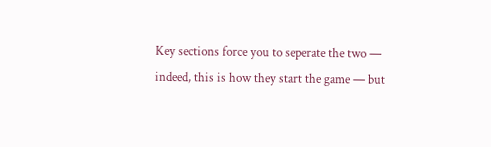Key sections force you to seperate the two — indeed, this is how they start the game — but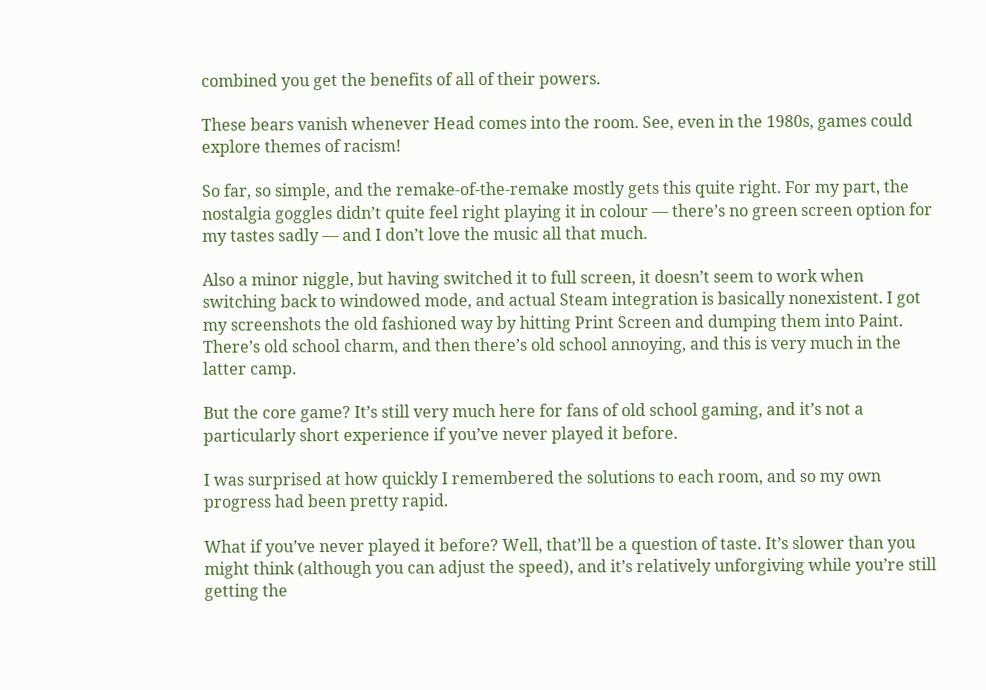combined you get the benefits of all of their powers.

These bears vanish whenever Head comes into the room. See, even in the 1980s, games could explore themes of racism!

So far, so simple, and the remake-of-the-remake mostly gets this quite right. For my part, the nostalgia goggles didn’t quite feel right playing it in colour — there’s no green screen option for my tastes sadly — and I don’t love the music all that much.

Also a minor niggle, but having switched it to full screen, it doesn’t seem to work when switching back to windowed mode, and actual Steam integration is basically nonexistent. I got my screenshots the old fashioned way by hitting Print Screen and dumping them into Paint. There’s old school charm, and then there’s old school annoying, and this is very much in the latter camp.

But the core game? It’s still very much here for fans of old school gaming, and it’s not a particularly short experience if you’ve never played it before.

I was surprised at how quickly I remembered the solutions to each room, and so my own progress had been pretty rapid.

What if you’ve never played it before? Well, that’ll be a question of taste. It’s slower than you might think (although you can adjust the speed), and it’s relatively unforgiving while you’re still getting the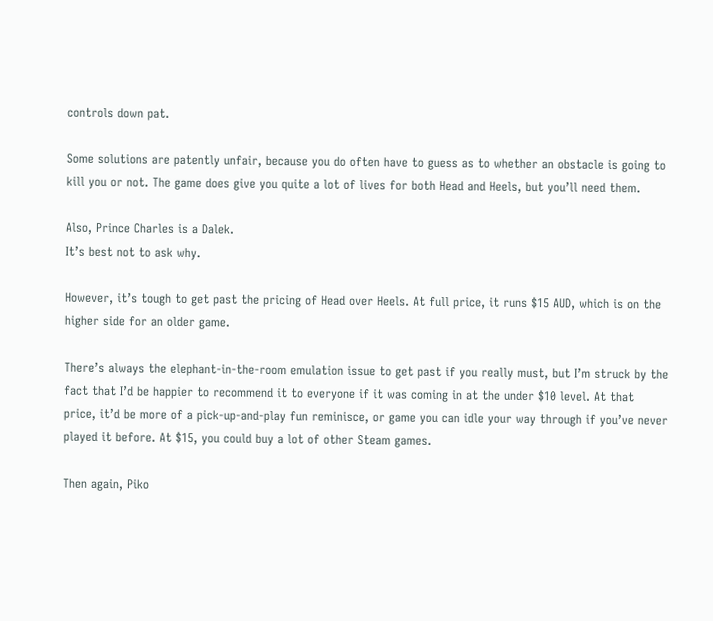controls down pat.

Some solutions are patently unfair, because you do often have to guess as to whether an obstacle is going to kill you or not. The game does give you quite a lot of lives for both Head and Heels, but you’ll need them.

Also, Prince Charles is a Dalek.
It’s best not to ask why.

However, it’s tough to get past the pricing of Head over Heels. At full price, it runs $15 AUD, which is on the higher side for an older game.

There’s always the elephant-in-the-room emulation issue to get past if you really must, but I’m struck by the fact that I’d be happier to recommend it to everyone if it was coming in at the under $10 level. At that price, it’d be more of a pick-up-and-play fun reminisce, or game you can idle your way through if you’ve never played it before. At $15, you could buy a lot of other Steam games.

Then again, Piko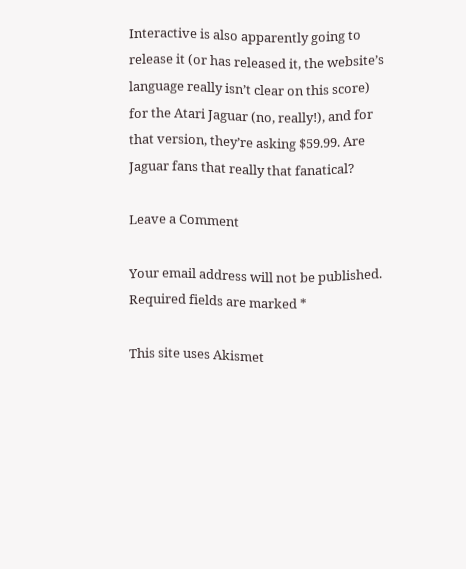Interactive is also apparently going to release it (or has released it, the website’s language really isn’t clear on this score) for the Atari Jaguar (no, really!), and for that version, they’re asking $59.99. Are Jaguar fans that really that fanatical?

Leave a Comment

Your email address will not be published. Required fields are marked *

This site uses Akismet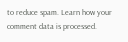to reduce spam. Learn how your comment data is processed.